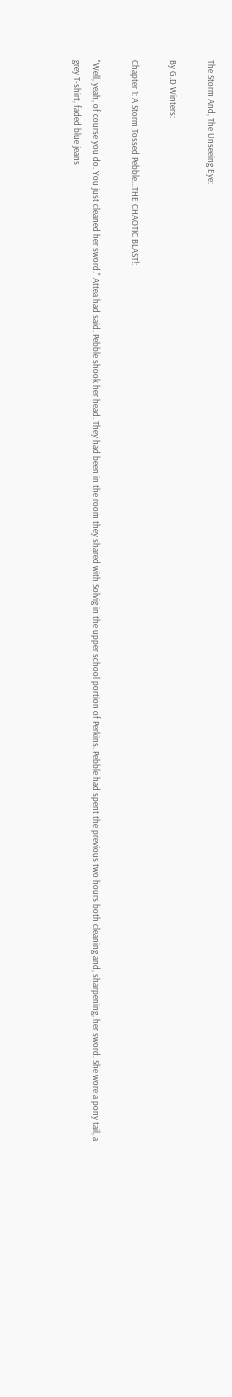The Storm And, The Unseeing Eye:

By G.D Winters:

Chapter 1: A Storm Tossed Pebble...THE CHAOTIC BLAST!:

"Well, yeah, of course you do. You just cleaned her sword." Attea had said. Pebble shook her head. They had been in the room they shared with Solvig in the upper school portion of Perkins. Pebble had spent the previous two hours both cleaning and, sharpening, her sword. She wore a pony tail, a grey T-shirt, faded blue jeans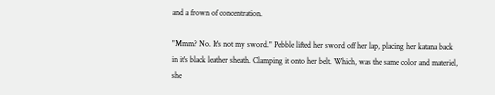and a frown of concentration.

"Mmm? No. It's not my sword." Pebble lifted her sword off her lap, placing her katana back in it's black leather sheath. Clamping it onto her belt. Which, was the same color and materiel, she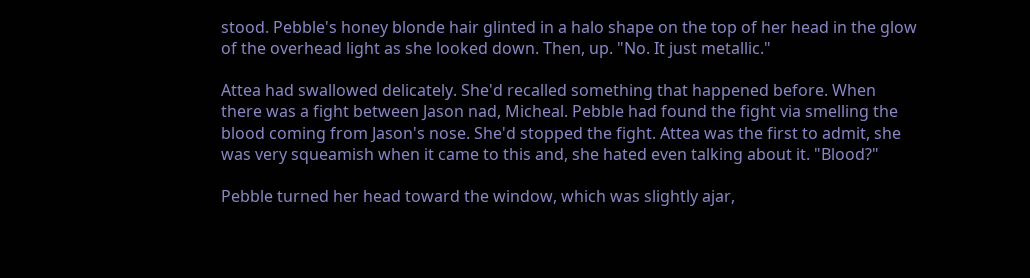stood. Pebble's honey blonde hair glinted in a halo shape on the top of her head in the glow of the overhead light as she looked down. Then, up. "No. It just metallic."

Attea had swallowed delicately. She'd recalled something that happened before. When there was a fight between Jason nad, Micheal. Pebble had found the fight via smelling the blood coming from Jason's nose. She'd stopped the fight. Attea was the first to admit, she was very squeamish when it came to this and, she hated even talking about it. "Blood?"

Pebble turned her head toward the window, which was slightly ajar,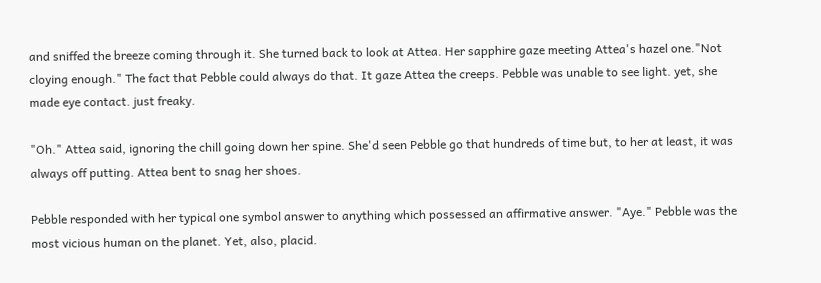and sniffed the breeze coming through it. She turned back to look at Attea. Her sapphire gaze meeting Attea's hazel one."Not cloying enough." The fact that Pebble could always do that. It gaze Attea the creeps. Pebble was unable to see light. yet, she made eye contact. just freaky.

"Oh." Attea said, ignoring the chill going down her spine. She'd seen Pebble go that hundreds of time but, to her at least, it was always off putting. Attea bent to snag her shoes.

Pebble responded with her typical one symbol answer to anything which possessed an affirmative answer. "Aye." Pebble was the most vicious human on the planet. Yet, also, placid.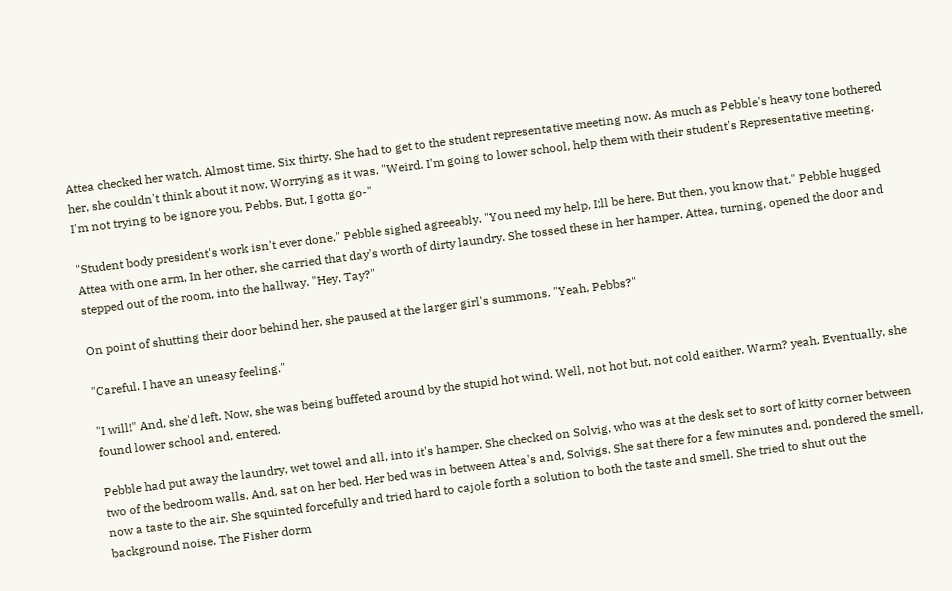Attea checked her watch. Almost time. Six thirty. She had to get to the student representative meeting now. As much as Pebble's heavy tone bothered her, she couldn't think about it now. Worrying as it was. "Weird. I'm going to lower school, help them with their student's Representative meeting. I'm not trying to be ignore you, Pebbs. But, I gotta go-"

"Student body president's work isn't ever done." Pebble sighed agreeably. "You need my help, I;ll be here. But then, you know that." Pebble hugged Attea with one arm, In her other, she carried that day's worth of dirty laundry. She tossed these in her hamper. Attea, turning, opened the door and stepped out of the room, into the hallway. "Hey, Tay?"

On point of shutting their door behind her, she paused at the larger girl's summons. "Yeah, Pebbs?"

"Careful. I have an uneasy feeling."

"I will!" And, she'd left. Now, she was being buffeted around by the stupid hot wind. Well, not hot but, not cold eaither. Warm? yeah. Eventually, she found lower school and, entered.

Pebble had put away the laundry, wet towel and all, into it's hamper. She checked on Solvig, who was at the desk set to sort of kitty corner between two of the bedroom walls. And, sat on her bed. Her bed was in between Attea's and, Solvigs. She sat there for a few minutes and, pondered the smell, now a taste to the air. She squinted forcefully and tried hard to cajole forth a solution to both the taste and smell. She tried to shut out the background noise. The Fisher dorm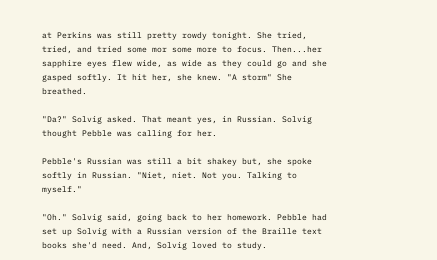at Perkins was still pretty rowdy tonight. She tried, tried, and tried some mor some more to focus. Then...her sapphire eyes flew wide, as wide as they could go and she gasped softly. It hit her, she knew. "A storm" She breathed.

"Da?" Solvig asked. That meant yes, in Russian. Solvig thought Pebble was calling for her.

Pebble's Russian was still a bit shakey but, she spoke softly in Russian. "Niet, niet. Not you. Talking to myself."

"Oh." Solvig said, going back to her homework. Pebble had set up Solvig with a Russian version of the Braille text books she'd need. And, Solvig loved to study.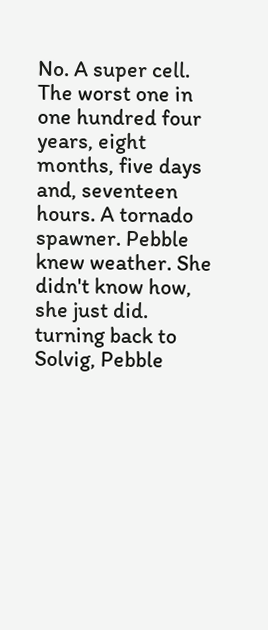No. A super cell. The worst one in one hundred four years, eight months, five days and, seventeen hours. A tornado spawner. Pebble knew weather. She didn't know how, she just did. turning back to Solvig, Pebble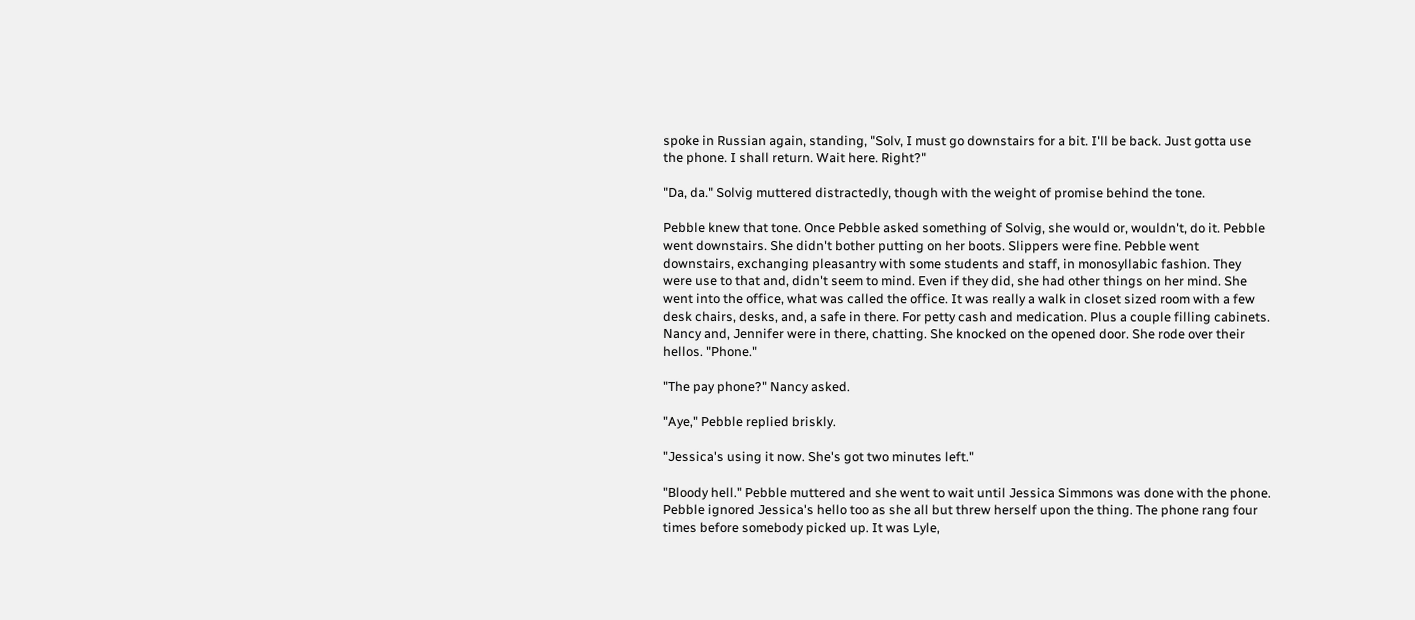spoke in Russian again, standing, "Solv, I must go downstairs for a bit. I'll be back. Just gotta use the phone. I shall return. Wait here. Right?"

"Da, da." Solvig muttered distractedly, though with the weight of promise behind the tone.

Pebble knew that tone. Once Pebble asked something of Solvig, she would or, wouldn't, do it. Pebble went downstairs. She didn't bother putting on her boots. Slippers were fine. Pebble went downstairs, exchanging pleasantry with some students and staff, in monosyllabic fashion. They were use to that and, didn't seem to mind. Even if they did, she had other things on her mind. She went into the office, what was called the office. It was really a walk in closet sized room with a few desk chairs, desks, and, a safe in there. For petty cash and medication. Plus a couple filling cabinets. Nancy and, Jennifer were in there, chatting. She knocked on the opened door. She rode over their hellos. "Phone."

"The pay phone?" Nancy asked.

"Aye," Pebble replied briskly.

"Jessica's using it now. She's got two minutes left."

"Bloody hell." Pebble muttered and she went to wait until Jessica Simmons was done with the phone. Pebble ignored Jessica's hello too as she all but threw herself upon the thing. The phone rang four times before somebody picked up. It was Lyle,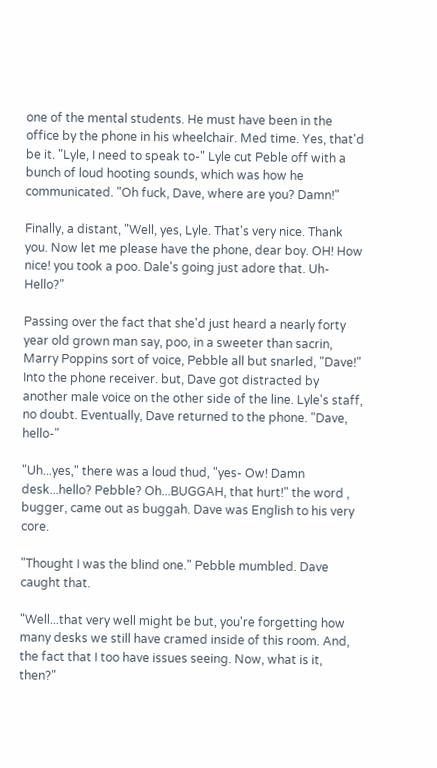one of the mental students. He must have been in the office by the phone in his wheelchair. Med time. Yes, that'd be it. "Lyle, I need to speak to-" Lyle cut Peble off with a bunch of loud hooting sounds, which was how he communicated. "Oh fuck, Dave, where are you? Damn!"

Finally, a distant, "Well, yes, Lyle. That's very nice. Thank you. Now let me please have the phone, dear boy. OH! How nice! you took a poo. Dale's going just adore that. Uh- Hello?"

Passing over the fact that she'd just heard a nearly forty year old grown man say, poo, in a sweeter than sacrin, Marry Poppins sort of voice, Pebble all but snarled, "Dave!" Into the phone receiver. but, Dave got distracted by another male voice on the other side of the line. Lyle's staff, no doubt. Eventually, Dave returned to the phone. "Dave, hello-"

"Uh...yes," there was a loud thud, "yes- Ow! Damn desk...hello? Pebble? Oh...BUGGAH, that hurt!" the word , bugger, came out as buggah. Dave was English to his very core.

"Thought I was the blind one." Pebble mumbled. Dave caught that.

"Well...that very well might be but, you're forgetting how many desks we still have cramed inside of this room. And, the fact that I too have issues seeing. Now, what is it, then?"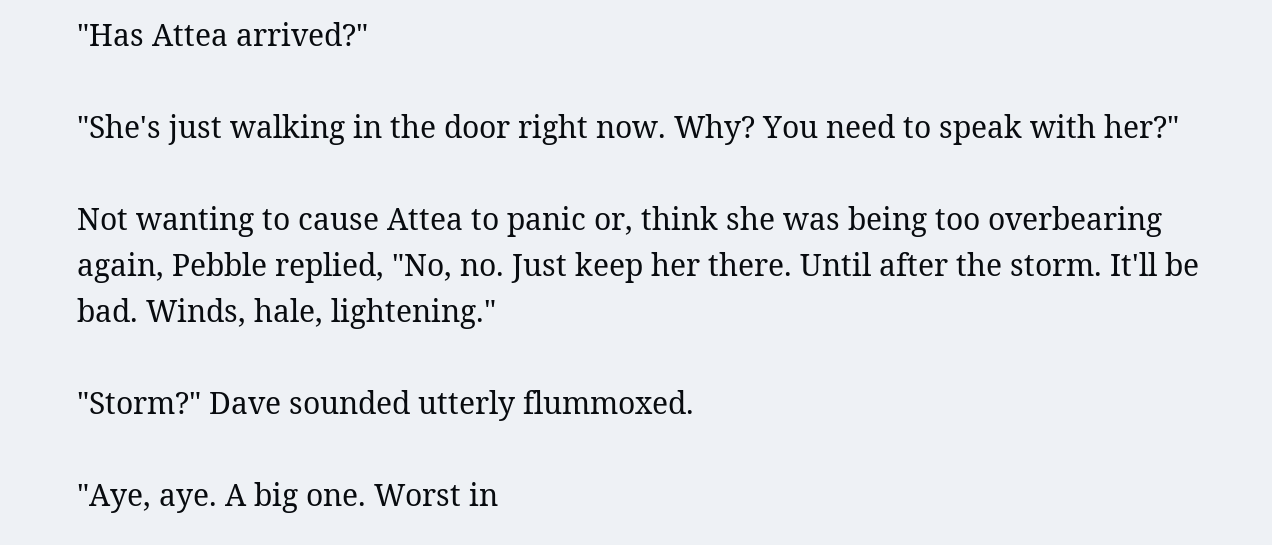"Has Attea arrived?"

"She's just walking in the door right now. Why? You need to speak with her?"

Not wanting to cause Attea to panic or, think she was being too overbearing again, Pebble replied, "No, no. Just keep her there. Until after the storm. It'll be bad. Winds, hale, lightening."

"Storm?" Dave sounded utterly flummoxed.

"Aye, aye. A big one. Worst in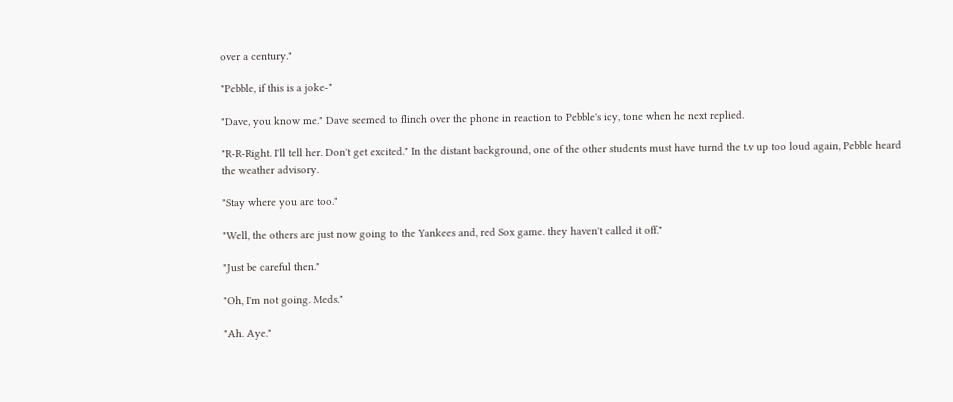over a century."

"Pebble, if this is a joke-"

"Dave, you know me." Dave seemed to flinch over the phone in reaction to Pebble's icy, tone when he next replied.

"R-R-Right. I'll tell her. Don't get excited." In the distant background, one of the other students must have turnd the t.v up too loud again, Pebble heard the weather advisory.

"Stay where you are too."

"Well, the others are just now going to the Yankees and, red Sox game. they haven't called it off."

"Just be careful then."

"Oh, I'm not going. Meds."

"Ah. Aye."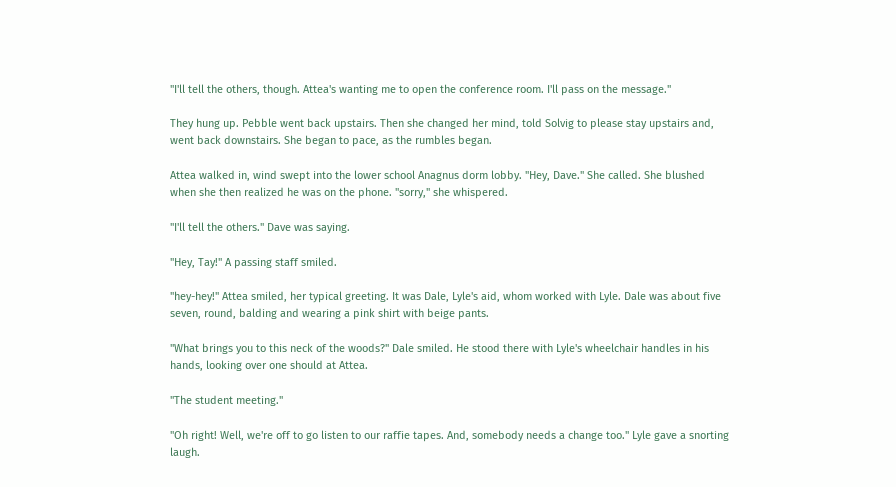"I'll tell the others, though. Attea's wanting me to open the conference room. I'll pass on the message."

They hung up. Pebble went back upstairs. Then she changed her mind, told Solvig to please stay upstairs and, went back downstairs. She began to pace, as the rumbles began.

Attea walked in, wind swept into the lower school Anagnus dorm lobby. "Hey, Dave." She called. She blushed when she then realized he was on the phone. "sorry," she whispered.

"I'll tell the others." Dave was saying.

"Hey, Tay!" A passing staff smiled.

"hey-hey!" Attea smiled, her typical greeting. It was Dale, Lyle's aid, whom worked with Lyle. Dale was about five seven, round, balding and wearing a pink shirt with beige pants.

"What brings you to this neck of the woods?" Dale smiled. He stood there with Lyle's wheelchair handles in his hands, looking over one should at Attea.

"The student meeting."

"Oh right! Well, we're off to go listen to our raffie tapes. And, somebody needs a change too." Lyle gave a snorting laugh.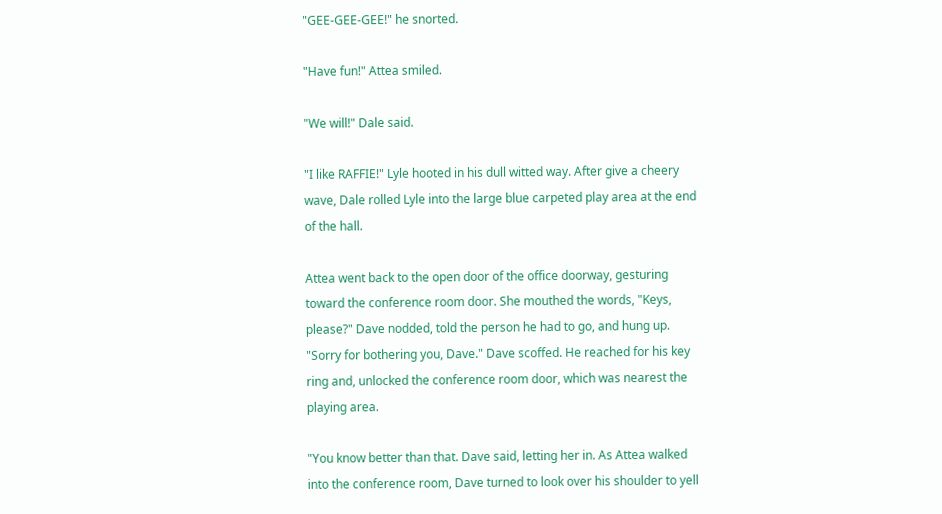"GEE-GEE-GEE!" he snorted.

"Have fun!" Attea smiled.

"We will!" Dale said.

"I like RAFFIE!" Lyle hooted in his dull witted way. After give a cheery wave, Dale rolled Lyle into the large blue carpeted play area at the end of the hall.

Attea went back to the open door of the office doorway, gesturing toward the conference room door. She mouthed the words, "Keys, please?" Dave nodded, told the person he had to go, and hung up. "Sorry for bothering you, Dave." Dave scoffed. He reached for his key ring and, unlocked the conference room door, which was nearest the playing area.

"You know better than that. Dave said, letting her in. As Attea walked into the conference room, Dave turned to look over his shoulder to yell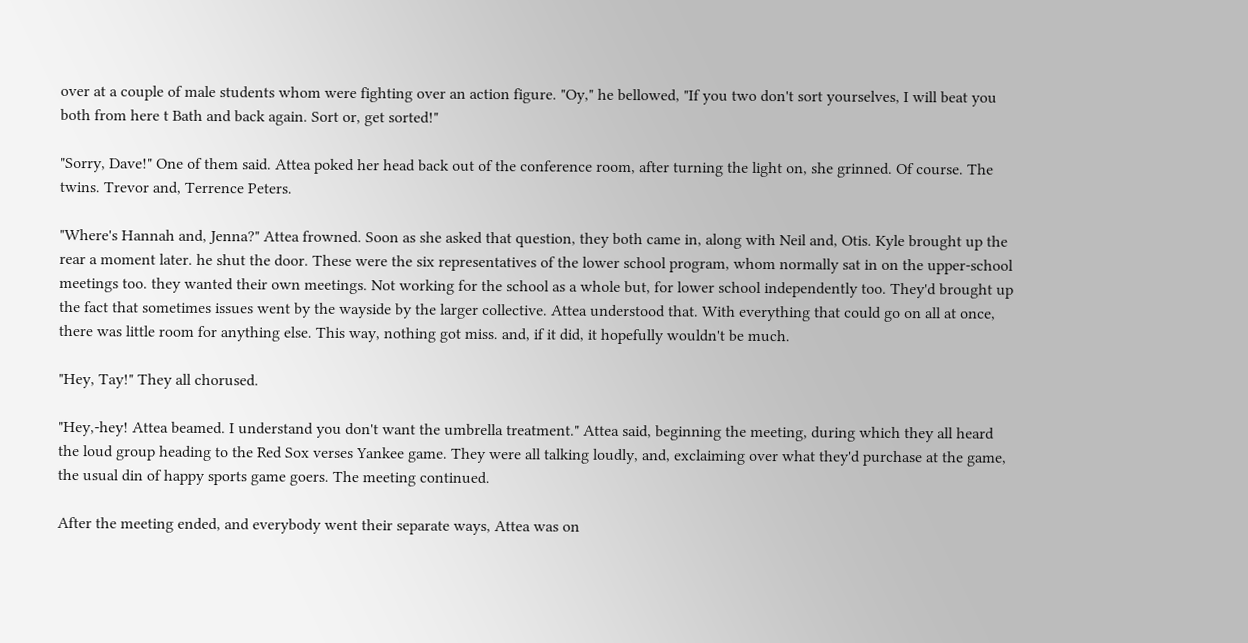over at a couple of male students whom were fighting over an action figure. "Oy," he bellowed, "If you two don't sort yourselves, I will beat you both from here t Bath and back again. Sort or, get sorted!"

"Sorry, Dave!" One of them said. Attea poked her head back out of the conference room, after turning the light on, she grinned. Of course. The twins. Trevor and, Terrence Peters.

"Where's Hannah and, Jenna?" Attea frowned. Soon as she asked that question, they both came in, along with Neil and, Otis. Kyle brought up the rear a moment later. he shut the door. These were the six representatives of the lower school program, whom normally sat in on the upper-school meetings too. they wanted their own meetings. Not working for the school as a whole but, for lower school independently too. They'd brought up the fact that sometimes issues went by the wayside by the larger collective. Attea understood that. With everything that could go on all at once, there was little room for anything else. This way, nothing got miss. and, if it did, it hopefully wouldn't be much.

"Hey, Tay!" They all chorused.

"Hey,-hey! Attea beamed. I understand you don't want the umbrella treatment." Attea said, beginning the meeting, during which they all heard the loud group heading to the Red Sox verses Yankee game. They were all talking loudly, and, exclaiming over what they'd purchase at the game, the usual din of happy sports game goers. The meeting continued.

After the meeting ended, and everybody went their separate ways, Attea was on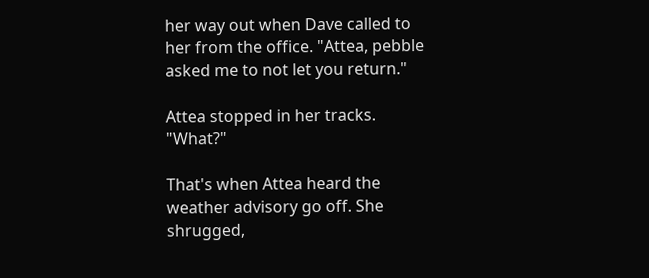her way out when Dave called to her from the office. "Attea, pebble asked me to not let you return."

Attea stopped in her tracks. "What?"

That's when Attea heard the weather advisory go off. She shrugged,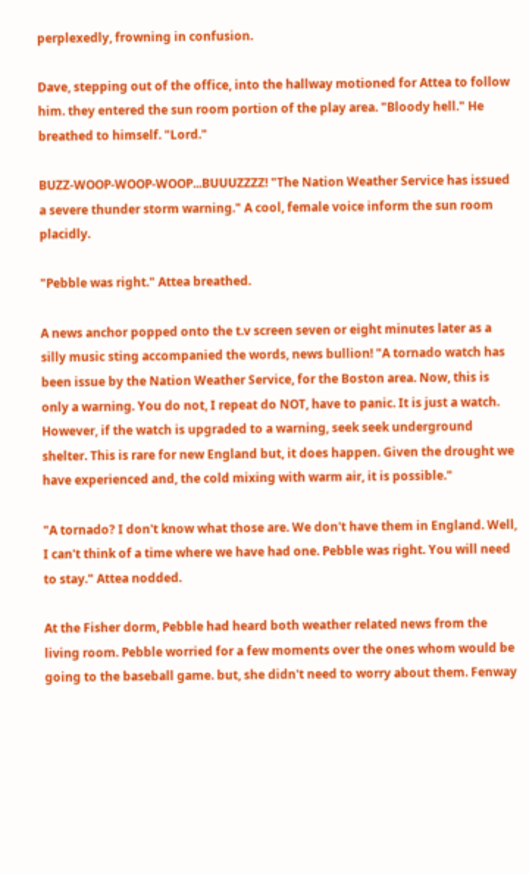perplexedly, frowning in confusion.

Dave, stepping out of the office, into the hallway motioned for Attea to follow him. they entered the sun room portion of the play area. "Bloody hell." He breathed to himself. "Lord."

BUZZ-WOOP-WOOP-WOOP...BUUUZZZZ! "The Nation Weather Service has issued a severe thunder storm warning." A cool, female voice inform the sun room placidly.

"Pebble was right." Attea breathed.

A news anchor popped onto the t.v screen seven or eight minutes later as a silly music sting accompanied the words, news bullion! "A tornado watch has been issue by the Nation Weather Service, for the Boston area. Now, this is only a warning. You do not, I repeat do NOT, have to panic. It is just a watch. However, if the watch is upgraded to a warning, seek seek underground shelter. This is rare for new England but, it does happen. Given the drought we have experienced and, the cold mixing with warm air, it is possible."

"A tornado? I don't know what those are. We don't have them in England. Well, I can't think of a time where we have had one. Pebble was right. You will need to stay." Attea nodded.

At the Fisher dorm, Pebble had heard both weather related news from the living room. Pebble worried for a few moments over the ones whom would be going to the baseball game. but, she didn't need to worry about them. Fenway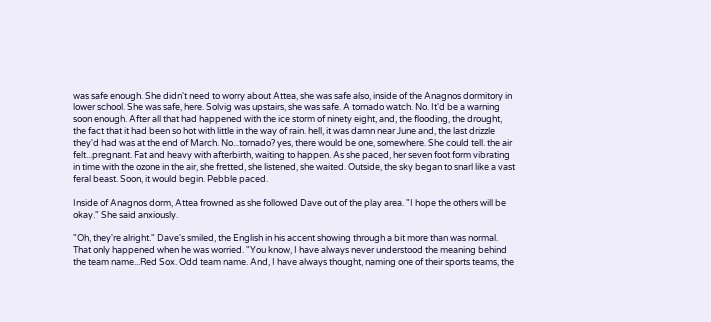was safe enough. She didn't need to worry about Attea, she was safe also, inside of the Anagnos dormitory in lower school. She was safe, here. Solvig was upstairs, she was safe. A tornado watch. No. It'd be a warning soon enough. After all that had happened with the ice storm of ninety eight, and, the flooding, the drought, the fact that it had been so hot with little in the way of rain. hell, it was damn near June and, the last drizzle they'd had was at the end of March. No...tornado? yes, there would be one, somewhere. She could tell. the air felt...pregnant. Fat and heavy with afterbirth, waiting to happen. As she paced, her seven foot form vibrating in time with the ozone in the air, she fretted, she listened, she waited. Outside, the sky began to snarl like a vast feral beast. Soon, it would begin. Pebble paced.

Inside of Anagnos dorm, Attea frowned as she followed Dave out of the play area. "I hope the others will be okay." She said anxiously.

"Oh, they're alright." Dave's smiled, the English in his accent showing through a bit more than was normal. That only happened when he was worried. "You know, I have always never understood the meaning behind the team name...Red Sox. Odd team name. And, I have always thought, naming one of their sports teams, the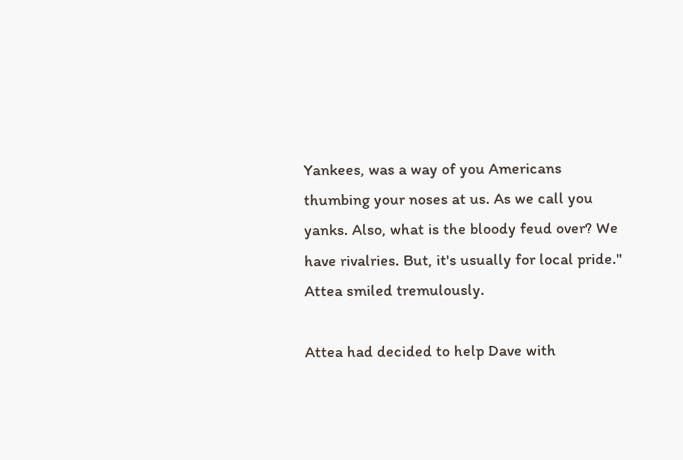Yankees, was a way of you Americans thumbing your noses at us. As we call you yanks. Also, what is the bloody feud over? We have rivalries. But, it's usually for local pride." Attea smiled tremulously.

Attea had decided to help Dave with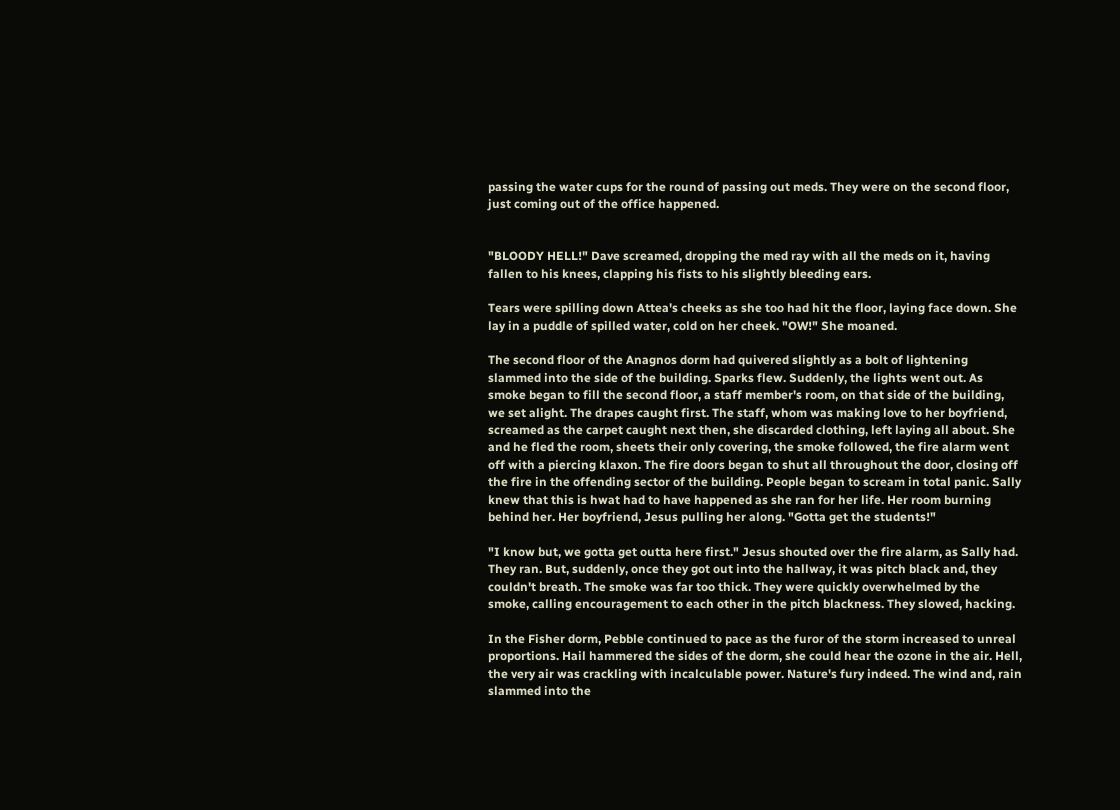passing the water cups for the round of passing out meds. They were on the second floor, just coming out of the office happened.


"BLOODY HELL!" Dave screamed, dropping the med ray with all the meds on it, having fallen to his knees, clapping his fists to his slightly bleeding ears.

Tears were spilling down Attea's cheeks as she too had hit the floor, laying face down. She lay in a puddle of spilled water, cold on her cheek. "OW!" She moaned.

The second floor of the Anagnos dorm had quivered slightly as a bolt of lightening slammed into the side of the building. Sparks flew. Suddenly, the lights went out. As smoke began to fill the second floor, a staff member's room, on that side of the building, we set alight. The drapes caught first. The staff, whom was making love to her boyfriend, screamed as the carpet caught next then, she discarded clothing, left laying all about. She and he fled the room, sheets their only covering, the smoke followed, the fire alarm went off with a piercing klaxon. The fire doors began to shut all throughout the door, closing off the fire in the offending sector of the building. People began to scream in total panic. Sally knew that this is hwat had to have happened as she ran for her life. Her room burning behind her. Her boyfriend, Jesus pulling her along. "Gotta get the students!"

"I know but, we gotta get outta here first." Jesus shouted over the fire alarm, as Sally had. They ran. But, suddenly, once they got out into the hallway, it was pitch black and, they couldn't breath. The smoke was far too thick. They were quickly overwhelmed by the smoke, calling encouragement to each other in the pitch blackness. They slowed, hacking.

In the Fisher dorm, Pebble continued to pace as the furor of the storm increased to unreal proportions. Hail hammered the sides of the dorm, she could hear the ozone in the air. Hell, the very air was crackling with incalculable power. Nature's fury indeed. The wind and, rain slammed into the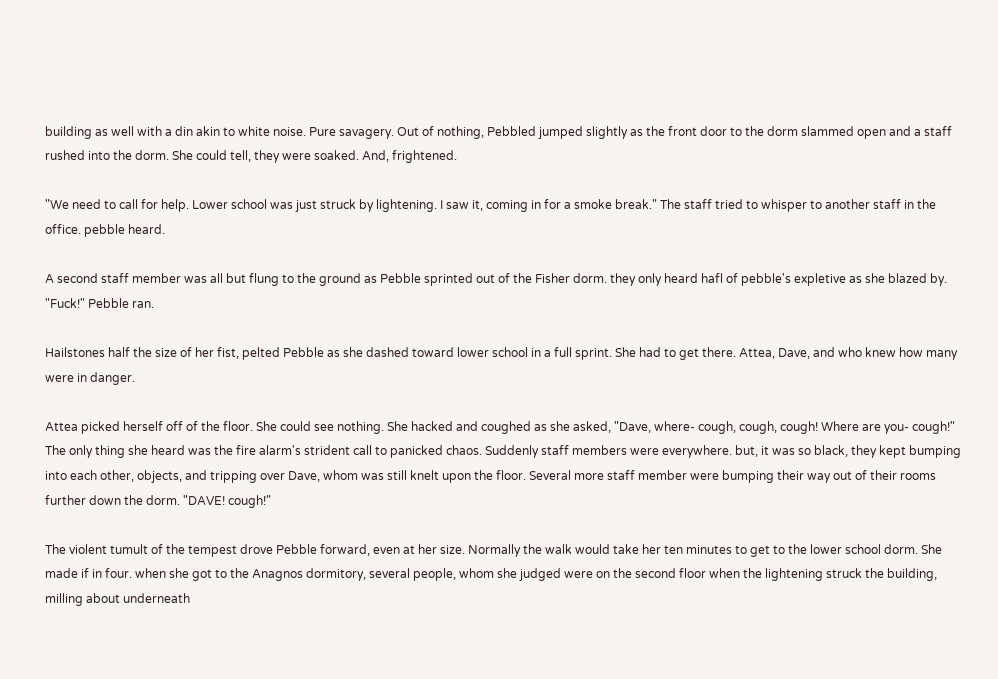building as well with a din akin to white noise. Pure savagery. Out of nothing, Pebbled jumped slightly as the front door to the dorm slammed open and a staff rushed into the dorm. She could tell, they were soaked. And, frightened.

"We need to call for help. Lower school was just struck by lightening. I saw it, coming in for a smoke break." The staff tried to whisper to another staff in the office. pebble heard.

A second staff member was all but flung to the ground as Pebble sprinted out of the Fisher dorm. they only heard hafl of pebble's expletive as she blazed by. "Fuck!" Pebble ran.

Hailstones half the size of her fist, pelted Pebble as she dashed toward lower school in a full sprint. She had to get there. Attea, Dave, and who knew how many were in danger.

Attea picked herself off of the floor. She could see nothing. She hacked and coughed as she asked, "Dave, where- cough, cough, cough! Where are you- cough!" The only thing she heard was the fire alarm's strident call to panicked chaos. Suddenly staff members were everywhere. but, it was so black, they kept bumping into each other, objects, and tripping over Dave, whom was still knelt upon the floor. Several more staff member were bumping their way out of their rooms further down the dorm. "DAVE! cough!"

The violent tumult of the tempest drove Pebble forward, even at her size. Normally the walk would take her ten minutes to get to the lower school dorm. She made if in four. when she got to the Anagnos dormitory, several people, whom she judged were on the second floor when the lightening struck the building, milling about underneath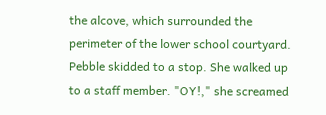the alcove, which surrounded the perimeter of the lower school courtyard. Pebble skidded to a stop. She walked up to a staff member. "OY!," she screamed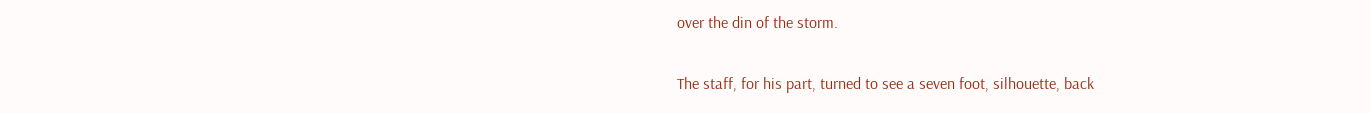over the din of the storm.

The staff, for his part, turned to see a seven foot, silhouette, back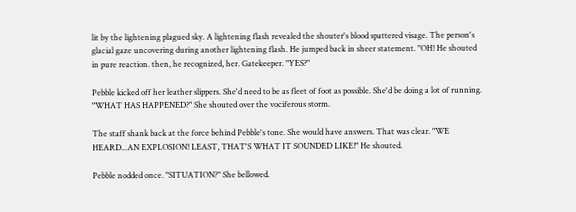lit by the lightening plagued sky. A lightening flash revealed the shouter's blood spattered visage. The person's glacial gaze uncovering during another lightening flash. He jumped back in sheer statement. "OH! He shouted in pure reaction. then, he recognized, her. Gatekeeper. "YES?"

Pebble kicked off her leather slippers. She'd need to be as fleet of foot as possible. She'd be doing a lot of running. "WHAT HAS HAPPENED?" She shouted over the vociferous storm.

The staff shank back at the force behind Pebble's tone. She would have answers. That was clear. "WE HEARD...AN EXPLOSION! LEAST, THAT'S WHAT IT SOUNDED LIKE!" He shouted.

Pebble nodded once. "SITUATION?" She bellowed.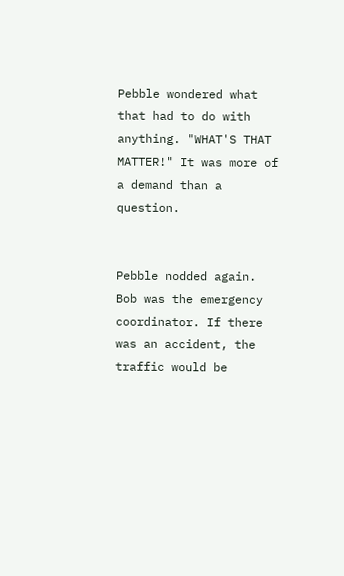Pebble wondered what that had to do with anything. "WHAT'S THAT MATTER!" It was more of a demand than a question.


Pebble nodded again. Bob was the emergency coordinator. If there was an accident, the traffic would be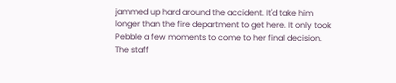jammed up hard around the accident. It'd take him longer than the fire department to get here. It only took Pebble a few moments to come to her final decision. The staff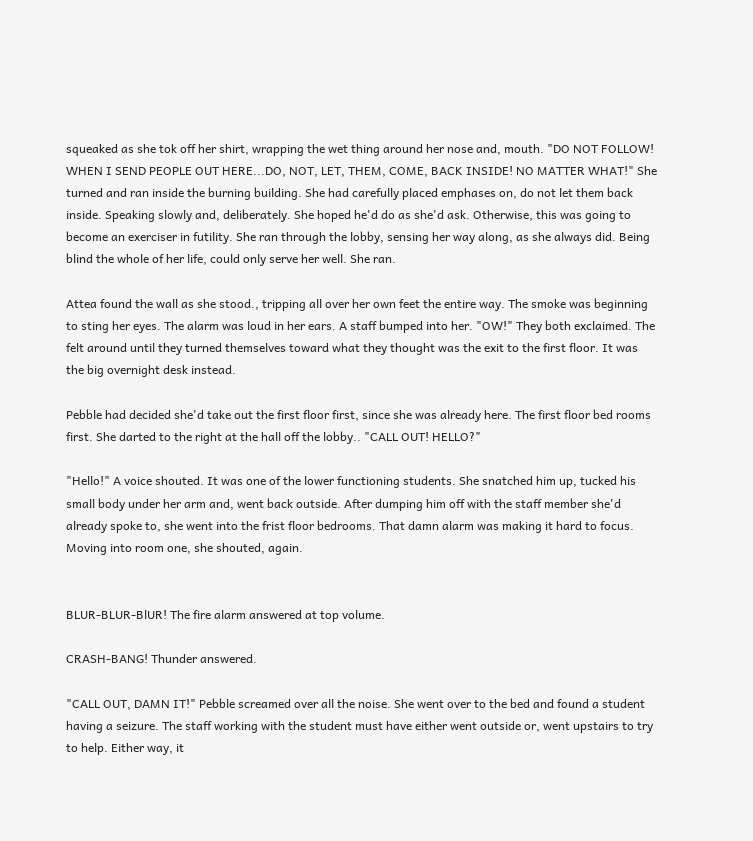squeaked as she tok off her shirt, wrapping the wet thing around her nose and, mouth. "DO NOT FOLLOW! WHEN I SEND PEOPLE OUT HERE...DO, NOT, LET, THEM, COME, BACK INSIDE! NO MATTER WHAT!" She turned and ran inside the burning building. She had carefully placed emphases on, do not let them back inside. Speaking slowly and, deliberately. She hoped he'd do as she'd ask. Otherwise, this was going to become an exerciser in futility. She ran through the lobby, sensing her way along, as she always did. Being blind the whole of her life, could only serve her well. She ran.

Attea found the wall as she stood., tripping all over her own feet the entire way. The smoke was beginning to sting her eyes. The alarm was loud in her ears. A staff bumped into her. "OW!" They both exclaimed. The felt around until they turned themselves toward what they thought was the exit to the first floor. It was the big overnight desk instead.

Pebble had decided she'd take out the first floor first, since she was already here. The first floor bed rooms first. She darted to the right at the hall off the lobby.. "CALL OUT! HELLO?"

"Hello!" A voice shouted. It was one of the lower functioning students. She snatched him up, tucked his small body under her arm and, went back outside. After dumping him off with the staff member she'd already spoke to, she went into the frist floor bedrooms. That damn alarm was making it hard to focus. Moving into room one, she shouted, again.


BLUR-BLUR-BlUR! The fire alarm answered at top volume.

CRASH-BANG! Thunder answered.

"CALL OUT, DAMN IT!" Pebble screamed over all the noise. She went over to the bed and found a student having a seizure. The staff working with the student must have either went outside or, went upstairs to try to help. Either way, it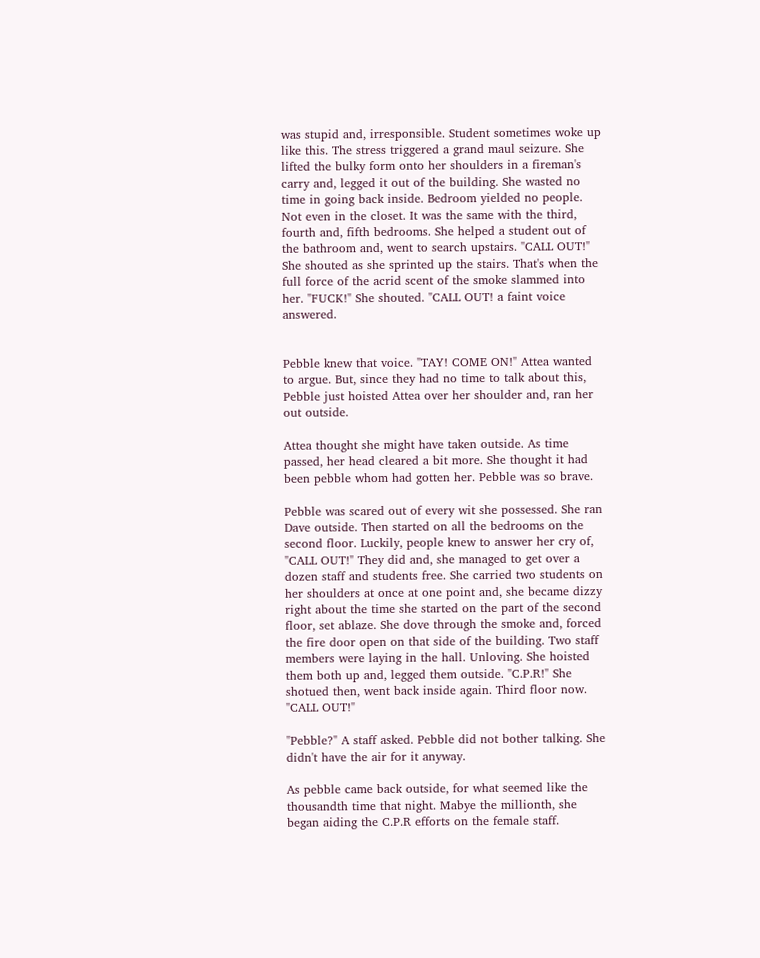was stupid and, irresponsible. Student sometimes woke up like this. The stress triggered a grand maul seizure. She lifted the bulky form onto her shoulders in a fireman's carry and, legged it out of the building. She wasted no time in going back inside. Bedroom yielded no people. Not even in the closet. It was the same with the third, fourth and, fifth bedrooms. She helped a student out of the bathroom and, went to search upstairs. "CALL OUT!" She shouted as she sprinted up the stairs. That's when the full force of the acrid scent of the smoke slammed into her. "FUCK!" She shouted. "CALL OUT! a faint voice answered.


Pebble knew that voice. "TAY! COME ON!" Attea wanted to argue. But, since they had no time to talk about this, Pebble just hoisted Attea over her shoulder and, ran her out outside.

Attea thought she might have taken outside. As time passed, her head cleared a bit more. She thought it had been pebble whom had gotten her. Pebble was so brave.

Pebble was scared out of every wit she possessed. She ran Dave outside. Then started on all the bedrooms on the second floor. Luckily, people knew to answer her cry of, "CALL OUT!" They did and, she managed to get over a dozen staff and students free. She carried two students on her shoulders at once at one point and, she became dizzy right about the time she started on the part of the second floor, set ablaze. She dove through the smoke and, forced the fire door open on that side of the building. Two staff members were laying in the hall. Unloving. She hoisted them both up and, legged them outside. "C.P.R!" She shotued then, went back inside again. Third floor now. "CALL OUT!"

"Pebble?" A staff asked. Pebble did not bother talking. She didn't have the air for it anyway.

As pebble came back outside, for what seemed like the thousandth time that night. Mabye the millionth, she began aiding the C.P.R efforts on the female staff.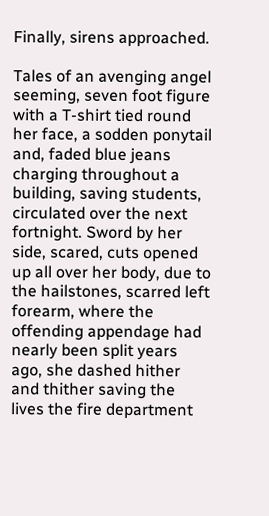Finally, sirens approached.

Tales of an avenging angel seeming, seven foot figure with a T-shirt tied round her face, a sodden ponytail and, faded blue jeans charging throughout a building, saving students, circulated over the next fortnight. Sword by her side, scared, cuts opened up all over her body, due to the hailstones, scarred left forearm, where the offending appendage had nearly been split years ago, she dashed hither and thither saving the lives the fire department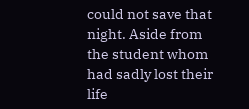could not save that night. Aside from the student whom had sadly lost their life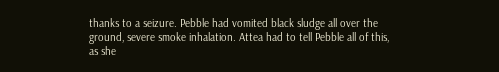thanks to a seizure. Pebble had vomited black sludge all over the ground, severe smoke inhalation. Attea had to tell Pebble all of this, as she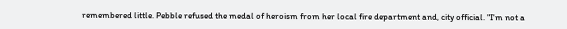remembered little. Pebble refused the medal of heroism from her local fire department and, city official. "I'm not a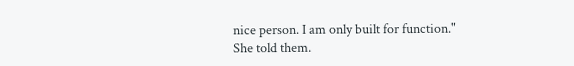nice person. I am only built for function." She told them.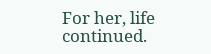For her, life continued.